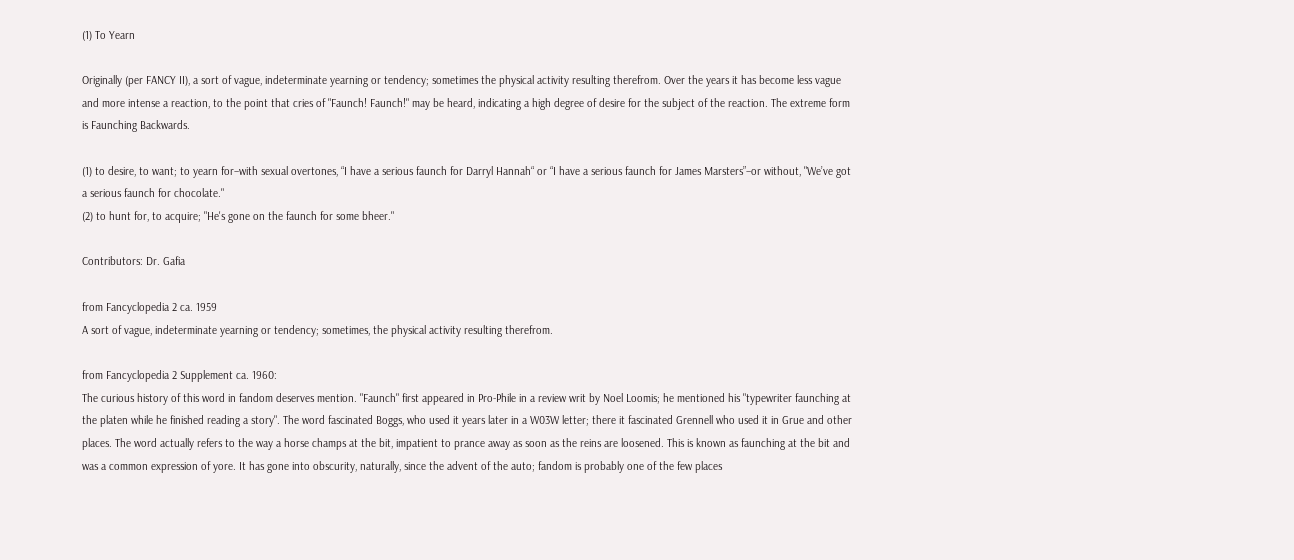(1) To Yearn

Originally (per FANCY II), a sort of vague, indeterminate yearning or tendency; sometimes the physical activity resulting therefrom. Over the years it has become less vague and more intense a reaction, to the point that cries of "Faunch! Faunch!" may be heard, indicating a high degree of desire for the subject of the reaction. The extreme form is Faunching Backwards.

(1) to desire, to want; to yearn for–with sexual overtones, “I have a serious faunch for Darryl Hannah“ or “I have a serious faunch for James Marsters”–or without, "We’ve got a serious faunch for chocolate."
(2) to hunt for, to acquire; "He's gone on the faunch for some bheer."

Contributors: Dr. Gafia

from Fancyclopedia 2 ca. 1959
A sort of vague, indeterminate yearning or tendency; sometimes, the physical activity resulting therefrom.

from Fancyclopedia 2 Supplement ca. 1960:
The curious history of this word in fandom deserves mention. "Faunch" first appeared in Pro-Phile in a review writ by Noel Loomis; he mentioned his "typewriter faunching at the platen while he finished reading a story". The word fascinated Boggs, who used it years later in a W03W letter; there it fascinated Grennell who used it in Grue and other places. The word actually refers to the way a horse champs at the bit, impatient to prance away as soon as the reins are loosened. This is known as faunching at the bit and was a common expression of yore. It has gone into obscurity, naturally, since the advent of the auto; fandom is probably one of the few places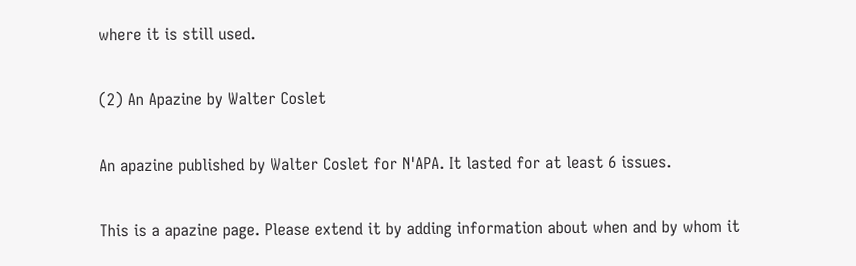where it is still used.

(2) An Apazine by Walter Coslet

An apazine published by Walter Coslet for N'APA. It lasted for at least 6 issues.

This is a apazine page. Please extend it by adding information about when and by whom it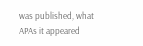was published, what APAs it appeared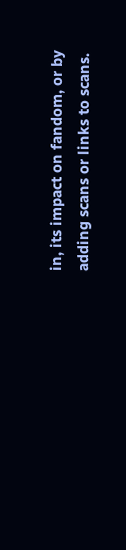in, its impact on fandom, or by adding scans or links to scans.